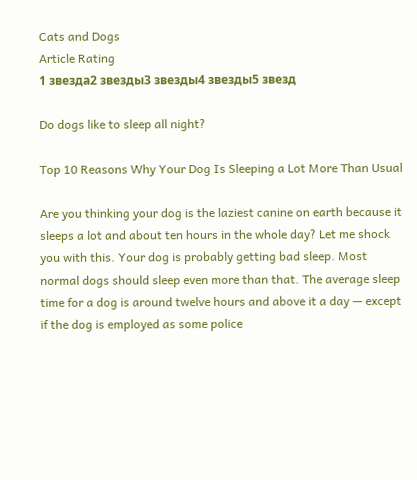Cats and Dogs
Article Rating
1 звезда2 звезды3 звезды4 звезды5 звезд

Do dogs like to sleep all night?

Top 10 Reasons Why Your Dog Is Sleeping a Lot More Than Usual

Are you thinking your dog is the laziest canine on earth because it sleeps a lot and about ten hours in the whole day? Let me shock you with this. Your dog is probably getting bad sleep. Most normal dogs should sleep even more than that. The average sleep time for a dog is around twelve hours and above it a day — except if the dog is employed as some police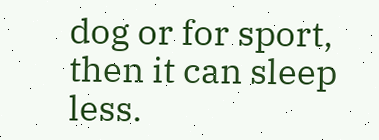dog or for sport, then it can sleep less.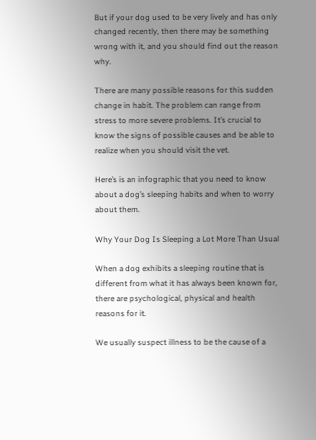But if your dog used to be very lively and has only changed recently, then there may be something wrong with it, and you should find out the reason why.

There are many possible reasons for this sudden change in habit. The problem can range from stress to more severe problems. It’s crucial to know the signs of possible causes and be able to realize when you should visit the vet.

Here’s is an infographic that you need to know about a dog’s sleeping habits and when to worry about them.

Why Your Dog Is Sleeping a Lot More Than Usual

When a dog exhibits a sleeping routine that is different from what it has always been known for, there are psychological, physical and health reasons for it.

We usually suspect illness to be the cause of a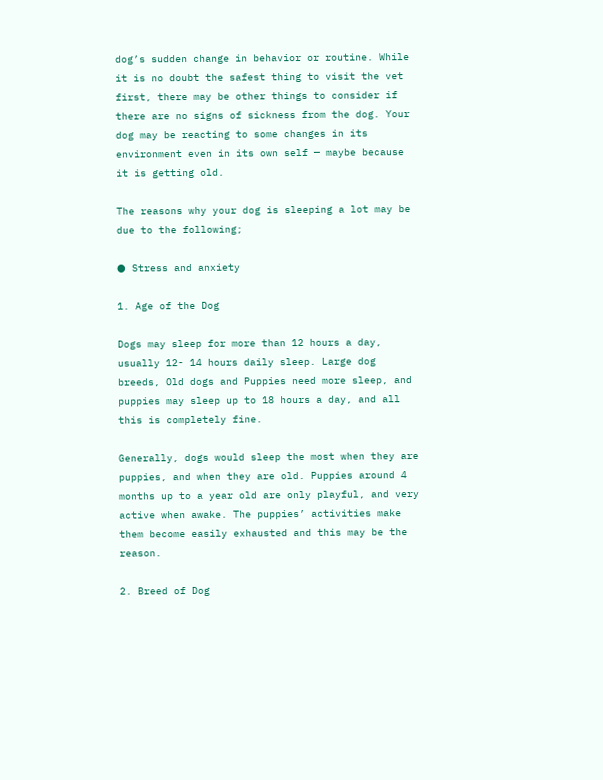dog’s sudden change in behavior or routine. While it is no doubt the safest thing to visit the vet first, there may be other things to consider if there are no signs of sickness from the dog. Your dog may be reacting to some changes in its environment even in its own self — maybe because it is getting old.

The reasons why your dog is sleeping a lot may be due to the following;

● Stress and anxiety

1. Age of the Dog

Dogs may sleep for more than 12 hours a day, usually 12- 14 hours daily sleep. Large dog breeds, Old dogs and Puppies need more sleep, and puppies may sleep up to 18 hours a day, and all this is completely fine.

Generally, dogs would sleep the most when they are puppies, and when they are old. Puppies around 4 months up to a year old are only playful, and very active when awake. The puppies’ activities make them become easily exhausted and this may be the reason.

2. Breed of Dog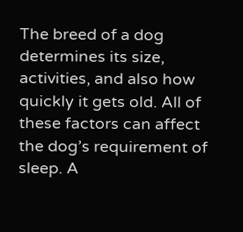The breed of a dog determines its size, activities, and also how quickly it gets old. All of these factors can affect the dog’s requirement of sleep. A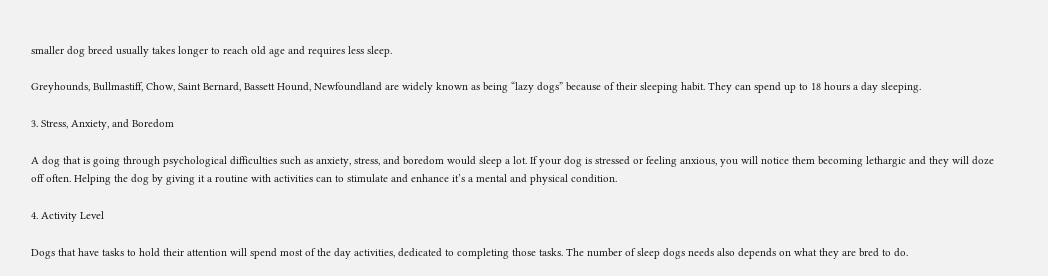smaller dog breed usually takes longer to reach old age and requires less sleep.

Greyhounds, Bullmastiff, Chow, Saint Bernard, Bassett Hound, Newfoundland are widely known as being “lazy dogs” because of their sleeping habit. They can spend up to 18 hours a day sleeping.

3. Stress, Anxiety, and Boredom

A dog that is going through psychological difficulties such as anxiety, stress, and boredom would sleep a lot. If your dog is stressed or feeling anxious, you will notice them becoming lethargic and they will doze off often. Helping the dog by giving it a routine with activities can to stimulate and enhance it’s a mental and physical condition.

4. Activity Level

Dogs that have tasks to hold their attention will spend most of the day activities, dedicated to completing those tasks. The number of sleep dogs needs also depends on what they are bred to do.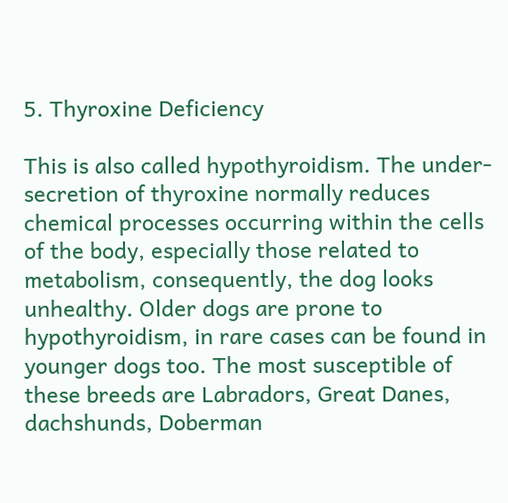5. Thyroxine Deficiency

This is also called hypothyroidism. The under-secretion of thyroxine normally reduces chemical processes occurring within the cells of the body, especially those related to metabolism, consequently, the dog looks unhealthy. Older dogs are prone to hypothyroidism, in rare cases can be found in younger dogs too. The most susceptible of these breeds are Labradors, Great Danes, dachshunds, Doberman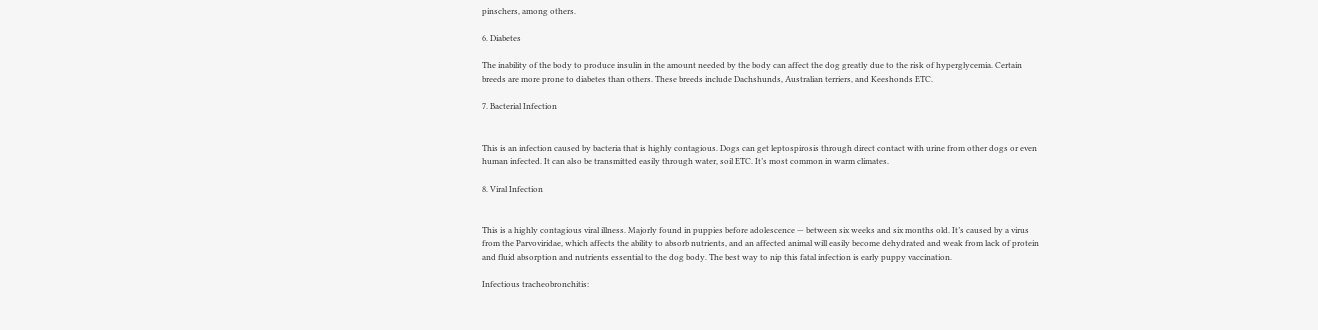pinschers, among others.

6. Diabetes

The inability of the body to produce insulin in the amount needed by the body can affect the dog greatly due to the risk of hyperglycemia. Certain breeds are more prone to diabetes than others. These breeds include Dachshunds, Australian terriers, and Keeshonds ETC.

7. Bacterial Infection


This is an infection caused by bacteria that is highly contagious. Dogs can get leptospirosis through direct contact with urine from other dogs or even human infected. It can also be transmitted easily through water, soil ETC. It’s most common in warm climates.

8. Viral Infection


This is a highly contagious viral illness. Majorly found in puppies before adolescence — between six weeks and six months old. It’s caused by a virus from the Parvoviridae, which affects the ability to absorb nutrients, and an affected animal will easily become dehydrated and weak from lack of protein and fluid absorption and nutrients essential to the dog body. The best way to nip this fatal infection is early puppy vaccination.

Infectious tracheobronchitis: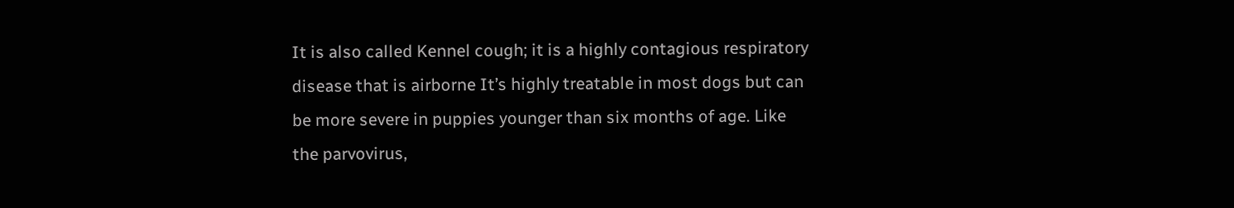It is also called Kennel cough; it is a highly contagious respiratory disease that is airborne It’s highly treatable in most dogs but can be more severe in puppies younger than six months of age. Like the parvovirus,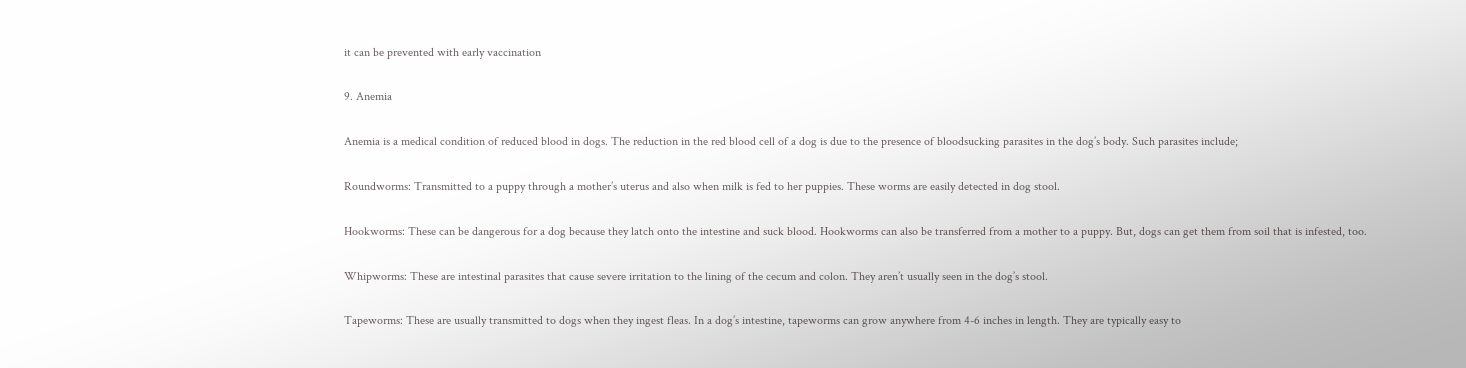it can be prevented with early vaccination

9. Anemia

Anemia is a medical condition of reduced blood in dogs. The reduction in the red blood cell of a dog is due to the presence of bloodsucking parasites in the dog’s body. Such parasites include;

Roundworms: Transmitted to a puppy through a mother’s uterus and also when milk is fed to her puppies. These worms are easily detected in dog stool.

Hookworms: These can be dangerous for a dog because they latch onto the intestine and suck blood. Hookworms can also be transferred from a mother to a puppy. But, dogs can get them from soil that is infested, too.

Whipworms: These are intestinal parasites that cause severe irritation to the lining of the cecum and colon. They aren’t usually seen in the dog’s stool.

Tapeworms: These are usually transmitted to dogs when they ingest fleas. In a dog’s intestine, tapeworms can grow anywhere from 4-6 inches in length. They are typically easy to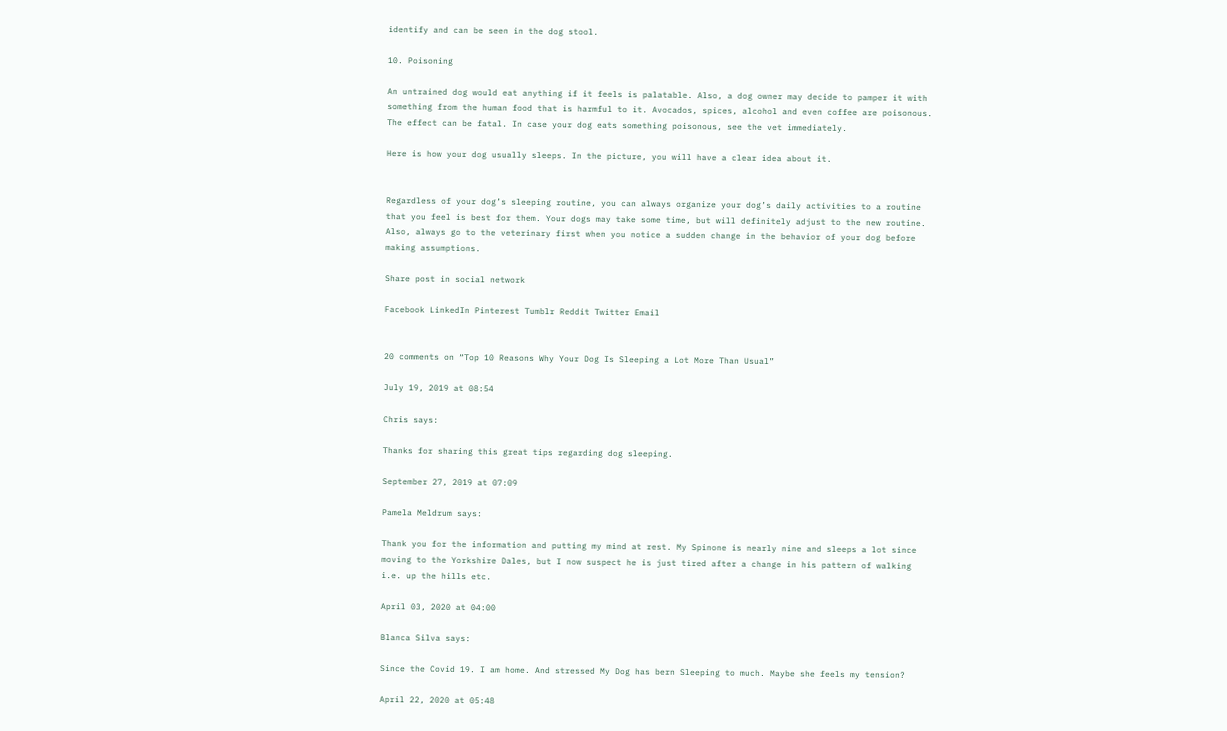identify and can be seen in the dog stool.

10. Poisoning

An untrained dog would eat anything if it feels is palatable. Also, a dog owner may decide to pamper it with something from the human food that is harmful to it. Avocados, spices, alcohol and even coffee are poisonous. The effect can be fatal. In case your dog eats something poisonous, see the vet immediately.

Here is how your dog usually sleeps. In the picture, you will have a clear idea about it.


Regardless of your dog’s sleeping routine, you can always organize your dog’s daily activities to a routine that you feel is best for them. Your dogs may take some time, but will definitely adjust to the new routine. Also, always go to the veterinary first when you notice a sudden change in the behavior of your dog before making assumptions.

Share post in social network

Facebook LinkedIn Pinterest Tumblr Reddit Twitter Email


20 comments on “Top 10 Reasons Why Your Dog Is Sleeping a Lot More Than Usual”

July 19, 2019 at 08:54

Chris says:

Thanks for sharing this great tips regarding dog sleeping.

September 27, 2019 at 07:09

Pamela Meldrum says:

Thank you for the information and putting my mind at rest. My Spinone is nearly nine and sleeps a lot since moving to the Yorkshire Dales, but I now suspect he is just tired after a change in his pattern of walking i.e. up the hills etc.

April 03, 2020 at 04:00

Blanca Silva says:

Since the Covid 19. I am home. And stressed My Dog has bern Sleeping to much. Maybe she feels my tension?

April 22, 2020 at 05:48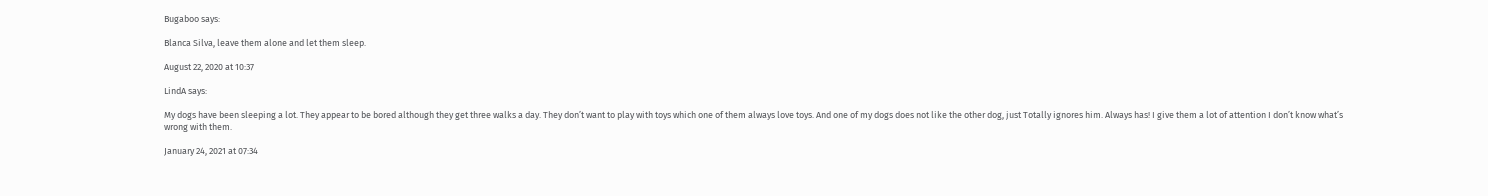Bugaboo says:

Blanca Silva, leave them alone and let them sleep.

August 22, 2020 at 10:37

LindA says:

My dogs have been sleeping a lot. They appear to be bored although they get three walks a day. They don’t want to play with toys which one of them always love toys. And one of my dogs does not like the other dog, just Totally ignores him. Always has! I give them a lot of attention I don’t know what’s wrong with them.

January 24, 2021 at 07:34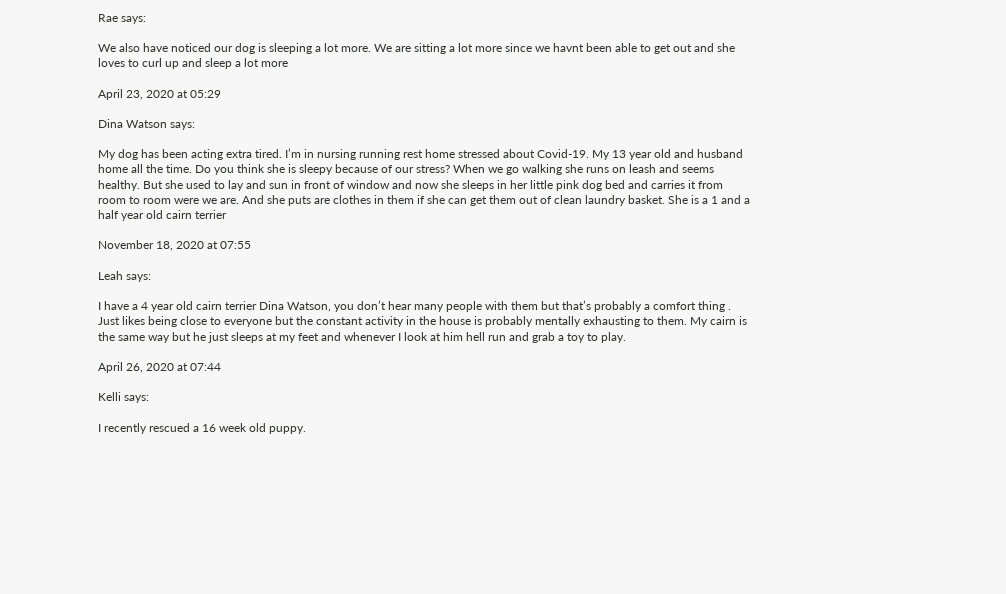Rae says:

We also have noticed our dog is sleeping a lot more. We are sitting a lot more since we havnt been able to get out and she loves to curl up and sleep a lot more

April 23, 2020 at 05:29

Dina Watson says:

My dog has been acting extra tired. I’m in nursing running rest home stressed about Covid-19. My 13 year old and husband home all the time. Do you think she is sleepy because of our stress? When we go walking she runs on leash and seems healthy. But she used to lay and sun in front of window and now she sleeps in her little pink dog bed and carries it from room to room were we are. And she puts are clothes in them if she can get them out of clean laundry basket. She is a 1 and a half year old cairn terrier

November 18, 2020 at 07:55

Leah says:

I have a 4 year old cairn terrier Dina Watson, you don’t hear many people with them but that’s probably a comfort thing . Just likes being close to everyone but the constant activity in the house is probably mentally exhausting to them. My cairn is the same way but he just sleeps at my feet and whenever I look at him hell run and grab a toy to play.

April 26, 2020 at 07:44

Kelli says:

I recently rescued a 16 week old puppy.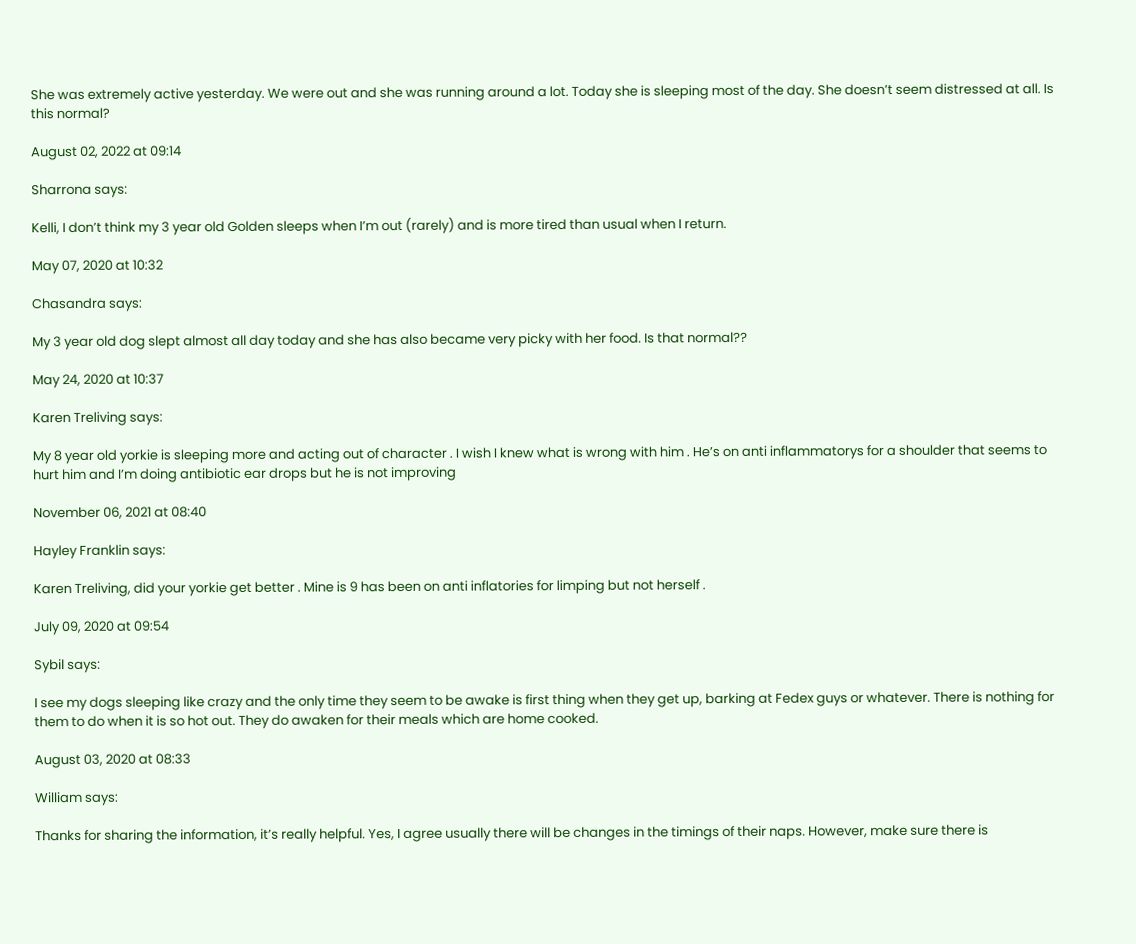She was extremely active yesterday. We were out and she was running around a lot. Today she is sleeping most of the day. She doesn’t seem distressed at all. Is this normal?

August 02, 2022 at 09:14

Sharrona says:

Kelli, I don’t think my 3 year old Golden sleeps when I’m out (rarely) and is more tired than usual when I return.

May 07, 2020 at 10:32

Chasandra says:

My 3 year old dog slept almost all day today and she has also became very picky with her food. Is that normal??

May 24, 2020 at 10:37

Karen Treliving says:

My 8 year old yorkie is sleeping more and acting out of character . I wish I knew what is wrong with him . He’s on anti inflammatorys for a shoulder that seems to hurt him and I’m doing antibiotic ear drops but he is not improving

November 06, 2021 at 08:40

Hayley Franklin says:

Karen Treliving, did your yorkie get better . Mine is 9 has been on anti inflatories for limping but not herself .

July 09, 2020 at 09:54

Sybil says:

I see my dogs sleeping like crazy and the only time they seem to be awake is first thing when they get up, barking at Fedex guys or whatever. There is nothing for them to do when it is so hot out. They do awaken for their meals which are home cooked.

August 03, 2020 at 08:33

William says:

Thanks for sharing the information, it’s really helpful. Yes, I agree usually there will be changes in the timings of their naps. However, make sure there is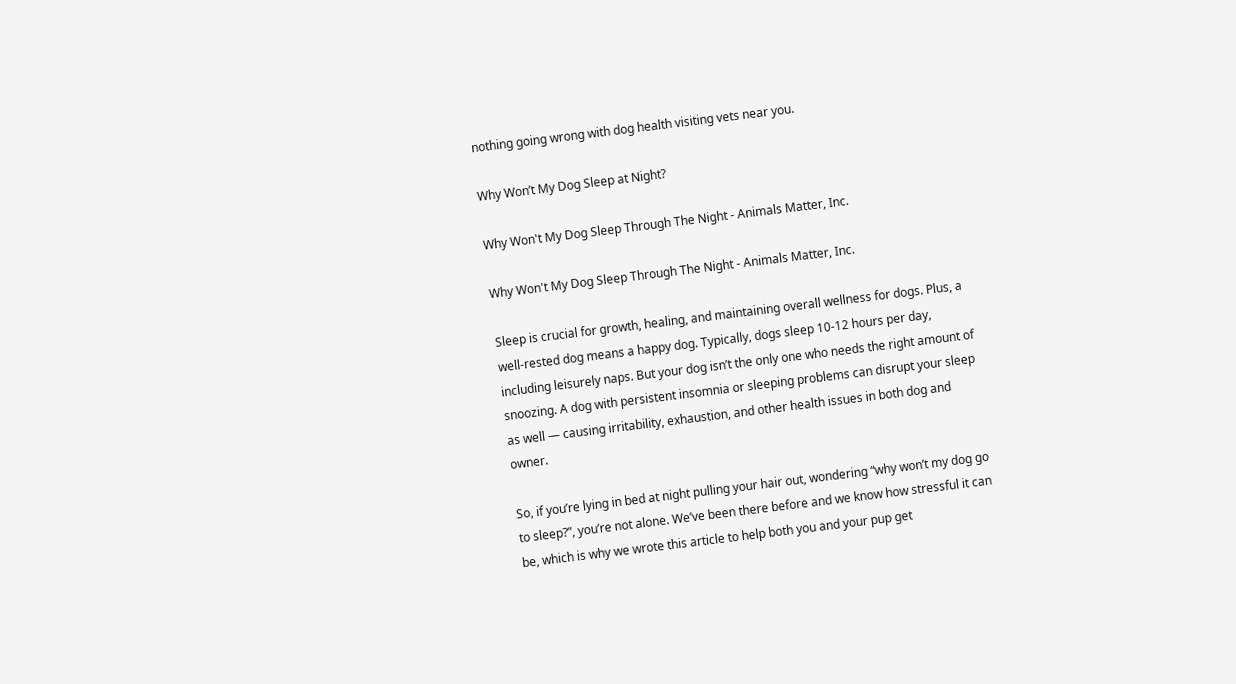nothing going wrong with dog health visiting vets near you.

Why Won’t My Dog Sleep at Night?

Why Won't My Dog Sleep Through The Night - Animals Matter, Inc.

Why Won't My Dog Sleep Through The Night - Animals Matter, Inc.

Sleep is crucial for growth, healing, and maintaining overall wellness for dogs. Plus, a well-rested dog means a happy dog. Typically, dogs sleep 10-12 hours per day, including leisurely naps. But your dog isn’t the only one who needs the right amount of snoozing. A dog with persistent insomnia or sleeping problems can disrupt your sleep as well — causing irritability, exhaustion, and other health issues in both dog and owner.

So, if you’re lying in bed at night pulling your hair out, wondering “why won’t my dog go to sleep?”, you’re not alone. We’ve been there before and we know how stressful it can be, which is why we wrote this article to help both you and your pup get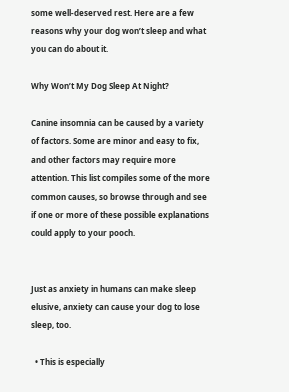some well-deserved rest. Here are a few reasons why your dog won’t sleep and what you can do about it.

Why Won’t My Dog Sleep At Night?

Canine insomnia can be caused by a variety of factors. Some are minor and easy to fix, and other factors may require more attention. This list compiles some of the more common causes, so browse through and see if one or more of these possible explanations could apply to your pooch.


Just as anxiety in humans can make sleep elusive, anxiety can cause your dog to lose sleep, too.

  • This is especially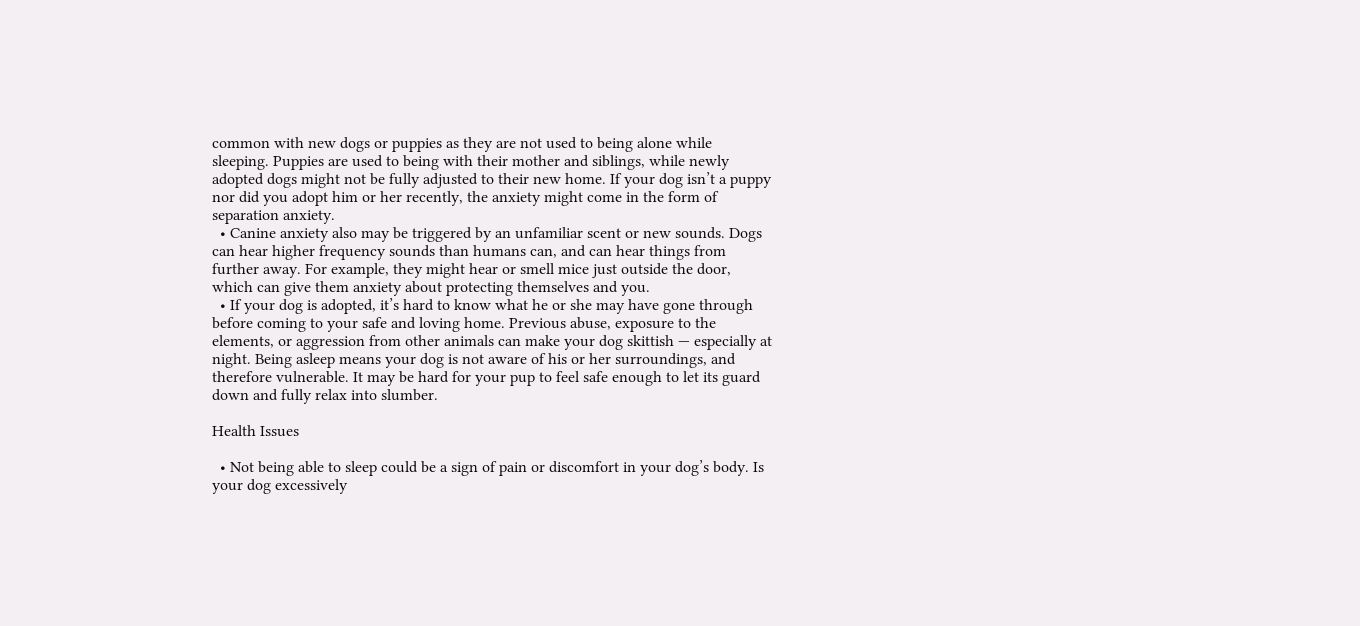common with new dogs or puppies as they are not used to being alone while sleeping. Puppies are used to being with their mother and siblings, while newly adopted dogs might not be fully adjusted to their new home. If your dog isn’t a puppy nor did you adopt him or her recently, the anxiety might come in the form of separation anxiety.
  • Canine anxiety also may be triggered by an unfamiliar scent or new sounds. Dogs can hear higher frequency sounds than humans can, and can hear things from further away. For example, they might hear or smell mice just outside the door, which can give them anxiety about protecting themselves and you.
  • If your dog is adopted, it’s hard to know what he or she may have gone through before coming to your safe and loving home. Previous abuse, exposure to the elements, or aggression from other animals can make your dog skittish — especially at night. Being asleep means your dog is not aware of his or her surroundings, and therefore vulnerable. It may be hard for your pup to feel safe enough to let its guard down and fully relax into slumber.

Health Issues

  • Not being able to sleep could be a sign of pain or discomfort in your dog’s body. Is your dog excessively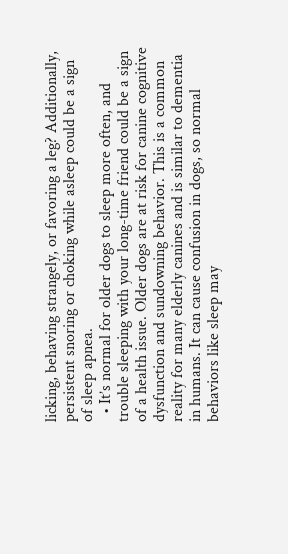licking, behaving strangely, or favoring a leg? Additionally, persistent snoring or choking while asleep could be a sign of sleep apnea.
  • It’s normal for older dogs to sleep more often, and trouble sleeping with your long-time friend could be a sign of a health issue. Older dogs are at risk for canine cognitive dysfunction and sundowning behavior. This is a common reality for many elderly canines and is similar to dementia in humans. It can cause confusion in dogs, so normal behaviors like sleep may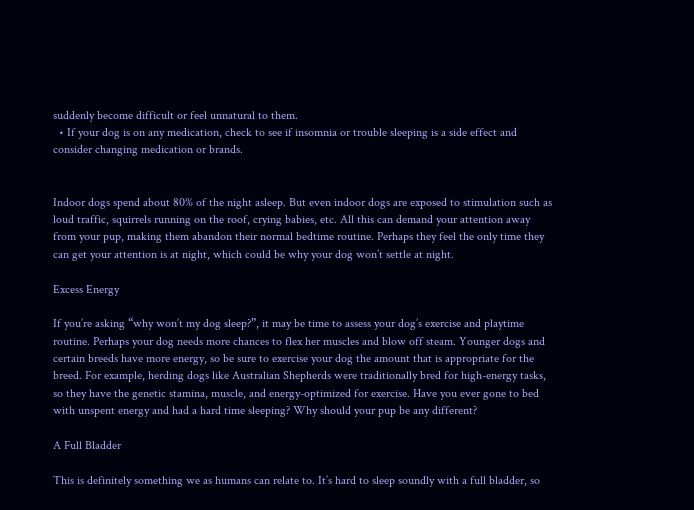suddenly become difficult or feel unnatural to them.
  • If your dog is on any medication, check to see if insomnia or trouble sleeping is a side effect and consider changing medication or brands.


Indoor dogs spend about 80% of the night asleep. But even indoor dogs are exposed to stimulation such as loud traffic, squirrels running on the roof, crying babies, etc. All this can demand your attention away from your pup, making them abandon their normal bedtime routine. Perhaps they feel the only time they can get your attention is at night, which could be why your dog won’t settle at night.

Excess Energy

If you’re asking “why won’t my dog sleep?”, it may be time to assess your dog’s exercise and playtime routine. Perhaps your dog needs more chances to flex her muscles and blow off steam. Younger dogs and certain breeds have more energy, so be sure to exercise your dog the amount that is appropriate for the breed. For example, herding dogs like Australian Shepherds were traditionally bred for high-energy tasks, so they have the genetic stamina, muscle, and energy-optimized for exercise. Have you ever gone to bed with unspent energy and had a hard time sleeping? Why should your pup be any different?

A Full Bladder

This is definitely something we as humans can relate to. It’s hard to sleep soundly with a full bladder, so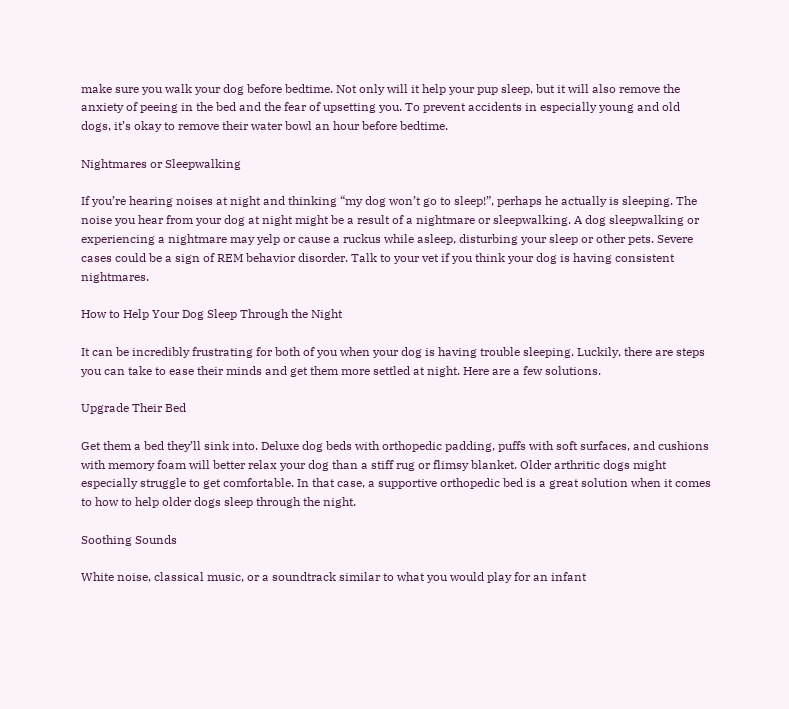make sure you walk your dog before bedtime. Not only will it help your pup sleep, but it will also remove the anxiety of peeing in the bed and the fear of upsetting you. To prevent accidents in especially young and old dogs, it’s okay to remove their water bowl an hour before bedtime.

Nightmares or Sleepwalking

If you’re hearing noises at night and thinking “my dog won’t go to sleep!”, perhaps he actually is sleeping. The noise you hear from your dog at night might be a result of a nightmare or sleepwalking. A dog sleepwalking or experiencing a nightmare may yelp or cause a ruckus while asleep, disturbing your sleep or other pets. Severe cases could be a sign of REM behavior disorder. Talk to your vet if you think your dog is having consistent nightmares.

How to Help Your Dog Sleep Through the Night

It can be incredibly frustrating for both of you when your dog is having trouble sleeping. Luckily, there are steps you can take to ease their minds and get them more settled at night. Here are a few solutions.

Upgrade Their Bed

Get them a bed they’ll sink into. Deluxe dog beds with orthopedic padding, puffs with soft surfaces, and cushions with memory foam will better relax your dog than a stiff rug or flimsy blanket. Older arthritic dogs might especially struggle to get comfortable. In that case, a supportive orthopedic bed is a great solution when it comes to how to help older dogs sleep through the night.

Soothing Sounds

White noise, classical music, or a soundtrack similar to what you would play for an infant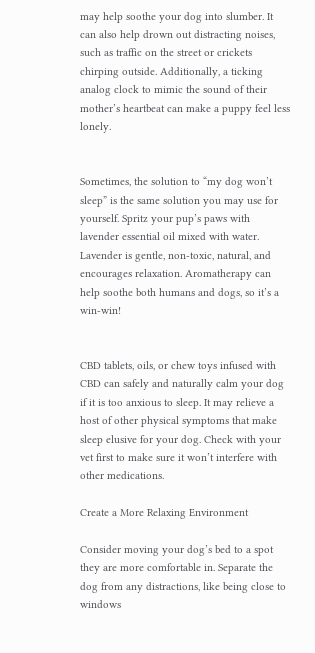may help soothe your dog into slumber. It can also help drown out distracting noises, such as traffic on the street or crickets chirping outside. Additionally, a ticking analog clock to mimic the sound of their mother’s heartbeat can make a puppy feel less lonely.


Sometimes, the solution to “my dog won’t sleep” is the same solution you may use for yourself. Spritz your pup’s paws with lavender essential oil mixed with water. Lavender is gentle, non-toxic, natural, and encourages relaxation. Aromatherapy can help soothe both humans and dogs, so it’s a win-win!


CBD tablets, oils, or chew toys infused with CBD can safely and naturally calm your dog if it is too anxious to sleep. It may relieve a host of other physical symptoms that make sleep elusive for your dog. Check with your vet first to make sure it won’t interfere with other medications.

Create a More Relaxing Environment

Consider moving your dog’s bed to a spot they are more comfortable in. Separate the dog from any distractions, like being close to windows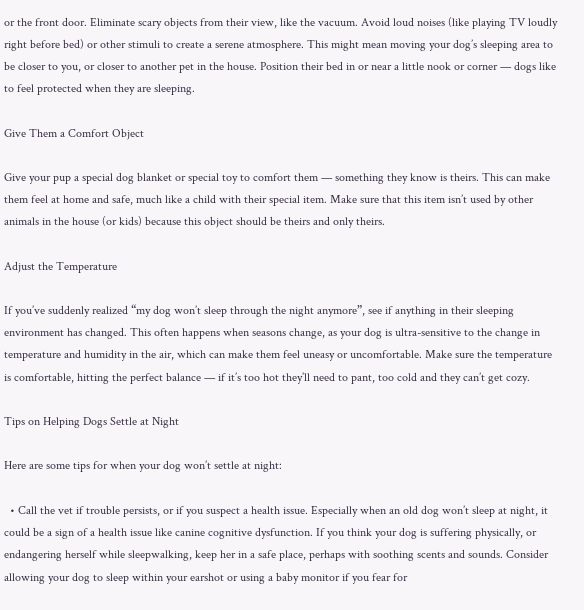or the front door. Eliminate scary objects from their view, like the vacuum. Avoid loud noises (like playing TV loudly right before bed) or other stimuli to create a serene atmosphere. This might mean moving your dog’s sleeping area to be closer to you, or closer to another pet in the house. Position their bed in or near a little nook or corner — dogs like to feel protected when they are sleeping.

Give Them a Comfort Object

Give your pup a special dog blanket or special toy to comfort them — something they know is theirs. This can make them feel at home and safe, much like a child with their special item. Make sure that this item isn’t used by other animals in the house (or kids) because this object should be theirs and only theirs.

Adjust the Temperature

If you’ve suddenly realized “my dog won’t sleep through the night anymore”, see if anything in their sleeping environment has changed. This often happens when seasons change, as your dog is ultra-sensitive to the change in temperature and humidity in the air, which can make them feel uneasy or uncomfortable. Make sure the temperature is comfortable, hitting the perfect balance — if it’s too hot they’ll need to pant, too cold and they can’t get cozy.

Tips on Helping Dogs Settle at Night

Here are some tips for when your dog won’t settle at night:

  • Call the vet if trouble persists, or if you suspect a health issue. Especially when an old dog won’t sleep at night, it could be a sign of a health issue like canine cognitive dysfunction. If you think your dog is suffering physically, or endangering herself while sleepwalking, keep her in a safe place, perhaps with soothing scents and sounds. Consider allowing your dog to sleep within your earshot or using a baby monitor if you fear for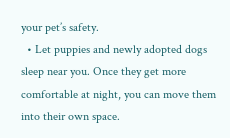your pet’s safety.
  • Let puppies and newly adopted dogs sleep near you. Once they get more comfortable at night, you can move them into their own space.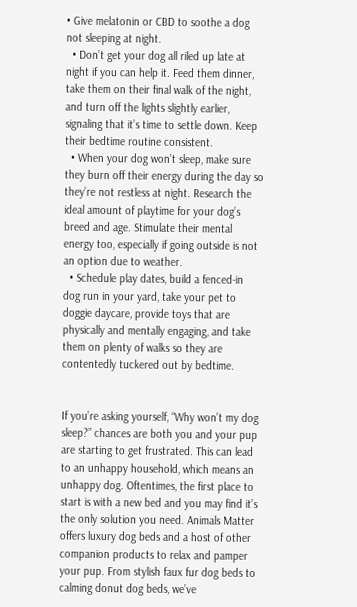• Give melatonin or CBD to soothe a dog not sleeping at night.
  • Don’t get your dog all riled up late at night if you can help it. Feed them dinner, take them on their final walk of the night, and turn off the lights slightly earlier, signaling that it’s time to settle down. Keep their bedtime routine consistent.
  • When your dog won’t sleep, make sure they burn off their energy during the day so they’re not restless at night. Research the ideal amount of playtime for your dog’s breed and age. Stimulate their mental energy too, especially if going outside is not an option due to weather.
  • Schedule play dates, build a fenced-in dog run in your yard, take your pet to doggie daycare, provide toys that are physically and mentally engaging, and take them on plenty of walks so they are contentedly tuckered out by bedtime.


If you’re asking yourself, “Why won’t my dog sleep?” chances are both you and your pup are starting to get frustrated. This can lead to an unhappy household, which means an unhappy dog. Oftentimes, the first place to start is with a new bed and you may find it’s the only solution you need. Animals Matter offers luxury dog beds and a host of other companion products to relax and pamper your pup. From stylish faux fur dog beds to calming donut dog beds, we’ve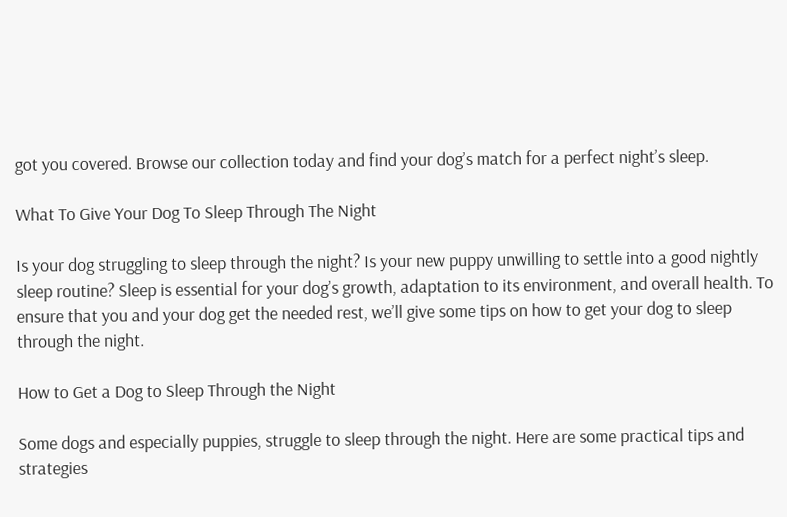got you covered. Browse our collection today and find your dog’s match for a perfect night’s sleep.

What To Give Your Dog To Sleep Through The Night

Is your dog struggling to sleep through the night? Is your new puppy unwilling to settle into a good nightly sleep routine? Sleep is essential for your dog’s growth, adaptation to its environment, and overall health. To ensure that you and your dog get the needed rest, we’ll give some tips on how to get your dog to sleep through the night.

How to Get a Dog to Sleep Through the Night

Some dogs and especially puppies, struggle to sleep through the night. Here are some practical tips and strategies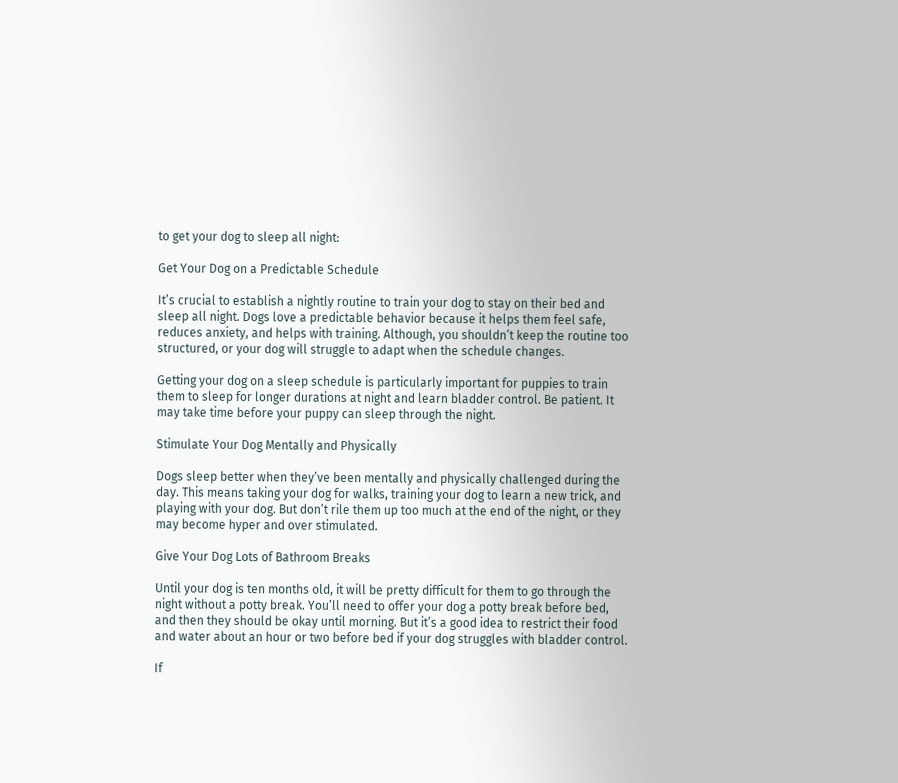to get your dog to sleep all night:

Get Your Dog on a Predictable Schedule

It’s crucial to establish a nightly routine to train your dog to stay on their bed and sleep all night. Dogs love a predictable behavior because it helps them feel safe, reduces anxiety, and helps with training. Although, you shouldn’t keep the routine too structured, or your dog will struggle to adapt when the schedule changes.

Getting your dog on a sleep schedule is particularly important for puppies to train them to sleep for longer durations at night and learn bladder control. Be patient. It may take time before your puppy can sleep through the night.

Stimulate Your Dog Mentally and Physically

Dogs sleep better when they’ve been mentally and physically challenged during the day. This means taking your dog for walks, training your dog to learn a new trick, and playing with your dog. But don’t rile them up too much at the end of the night, or they may become hyper and over stimulated.

Give Your Dog Lots of Bathroom Breaks

Until your dog is ten months old, it will be pretty difficult for them to go through the night without a potty break. You’ll need to offer your dog a potty break before bed, and then they should be okay until morning. But it’s a good idea to restrict their food and water about an hour or two before bed if your dog struggles with bladder control.

If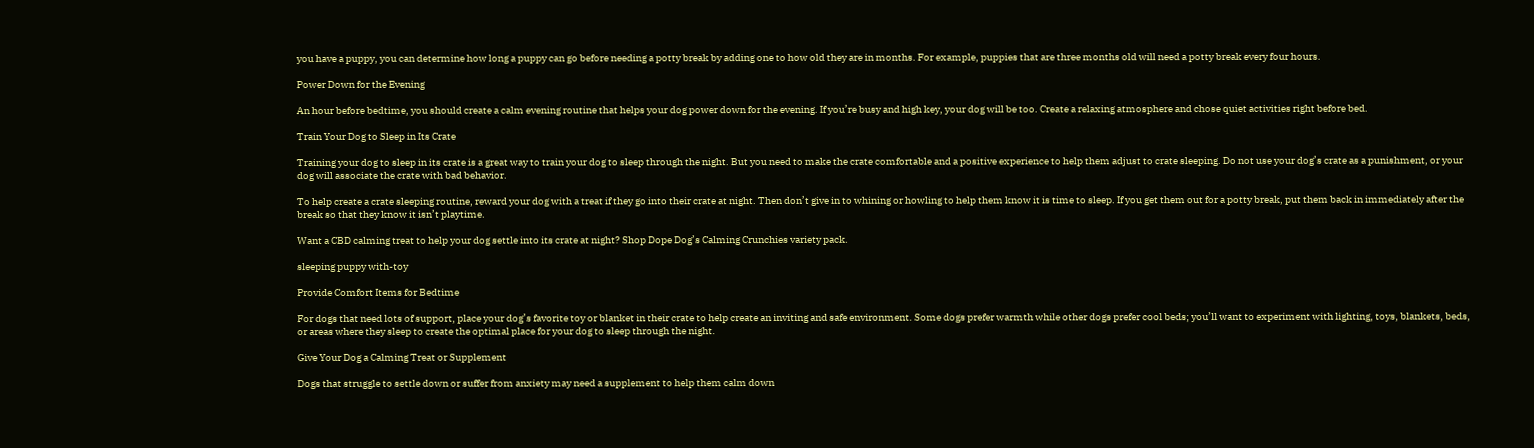you have a puppy, you can determine how long a puppy can go before needing a potty break by adding one to how old they are in months. For example, puppies that are three months old will need a potty break every four hours.

Power Down for the Evening

An hour before bedtime, you should create a calm evening routine that helps your dog power down for the evening. If you’re busy and high key, your dog will be too. Create a relaxing atmosphere and chose quiet activities right before bed.

Train Your Dog to Sleep in Its Crate

Training your dog to sleep in its crate is a great way to train your dog to sleep through the night. But you need to make the crate comfortable and a positive experience to help them adjust to crate sleeping. Do not use your dog’s crate as a punishment, or your dog will associate the crate with bad behavior.

To help create a crate sleeping routine, reward your dog with a treat if they go into their crate at night. Then don’t give in to whining or howling to help them know it is time to sleep. If you get them out for a potty break, put them back in immediately after the break so that they know it isn’t playtime.

Want a CBD calming treat to help your dog settle into its crate at night? Shop Dope Dog’s Calming Crunchies variety pack.

sleeping puppy with-toy

Provide Comfort Items for Bedtime

For dogs that need lots of support, place your dog’s favorite toy or blanket in their crate to help create an inviting and safe environment. Some dogs prefer warmth while other dogs prefer cool beds; you’ll want to experiment with lighting, toys, blankets, beds, or areas where they sleep to create the optimal place for your dog to sleep through the night.

Give Your Dog a Calming Treat or Supplement

Dogs that struggle to settle down or suffer from anxiety may need a supplement to help them calm down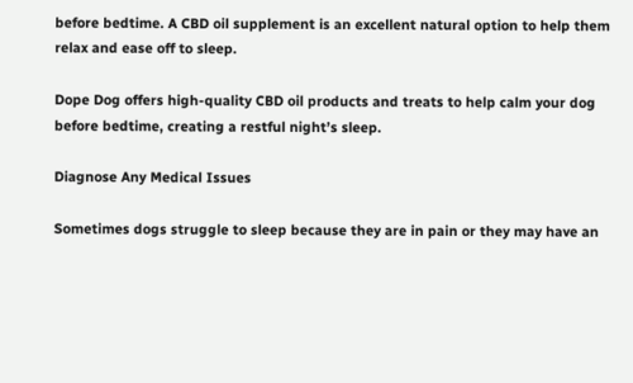before bedtime. A CBD oil supplement is an excellent natural option to help them relax and ease off to sleep.

Dope Dog offers high-quality CBD oil products and treats to help calm your dog before bedtime, creating a restful night’s sleep.

Diagnose Any Medical Issues

Sometimes dogs struggle to sleep because they are in pain or they may have an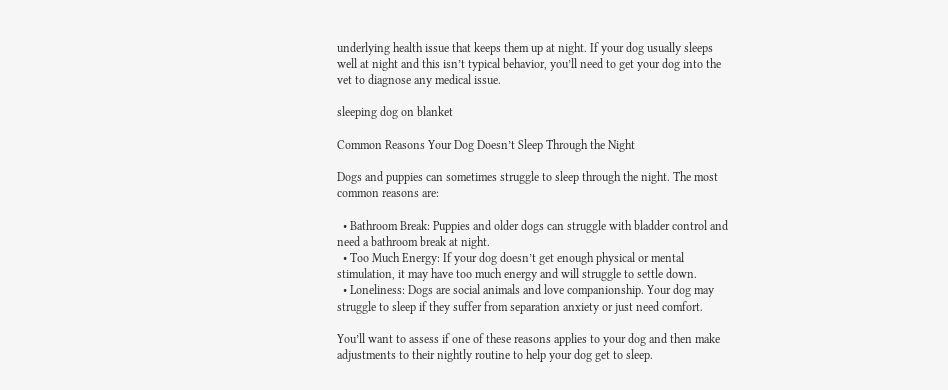underlying health issue that keeps them up at night. If your dog usually sleeps well at night and this isn’t typical behavior, you’ll need to get your dog into the vet to diagnose any medical issue.

sleeping dog on blanket

Common Reasons Your Dog Doesn’t Sleep Through the Night

Dogs and puppies can sometimes struggle to sleep through the night. The most common reasons are:

  • Bathroom Break: Puppies and older dogs can struggle with bladder control and need a bathroom break at night.
  • Too Much Energy: If your dog doesn’t get enough physical or mental stimulation, it may have too much energy and will struggle to settle down.
  • Loneliness: Dogs are social animals and love companionship. Your dog may struggle to sleep if they suffer from separation anxiety or just need comfort.

You’ll want to assess if one of these reasons applies to your dog and then make adjustments to their nightly routine to help your dog get to sleep.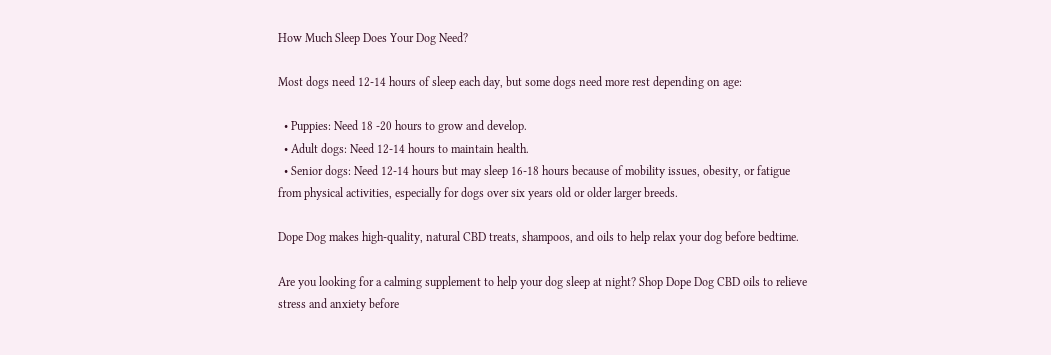How Much Sleep Does Your Dog Need?

Most dogs need 12-14 hours of sleep each day, but some dogs need more rest depending on age:

  • Puppies: Need 18 -20 hours to grow and develop.
  • Adult dogs: Need 12-14 hours to maintain health.
  • Senior dogs: Need 12-14 hours but may sleep 16-18 hours because of mobility issues, obesity, or fatigue from physical activities, especially for dogs over six years old or older larger breeds.

Dope Dog makes high-quality, natural CBD treats, shampoos, and oils to help relax your dog before bedtime.

Are you looking for a calming supplement to help your dog sleep at night? Shop Dope Dog CBD oils to relieve stress and anxiety before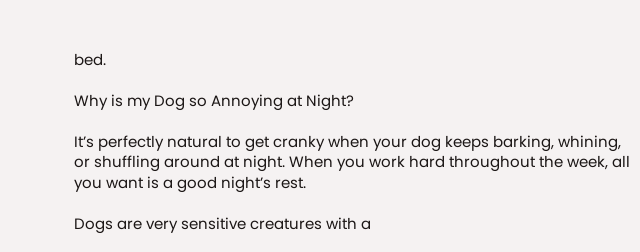bed.

Why is my Dog so Annoying at Night?

It’s perfectly natural to get cranky when your dog keeps barking, whining, or shuffling around at night. When you work hard throughout the week, all you want is a good night’s rest.

Dogs are very sensitive creatures with a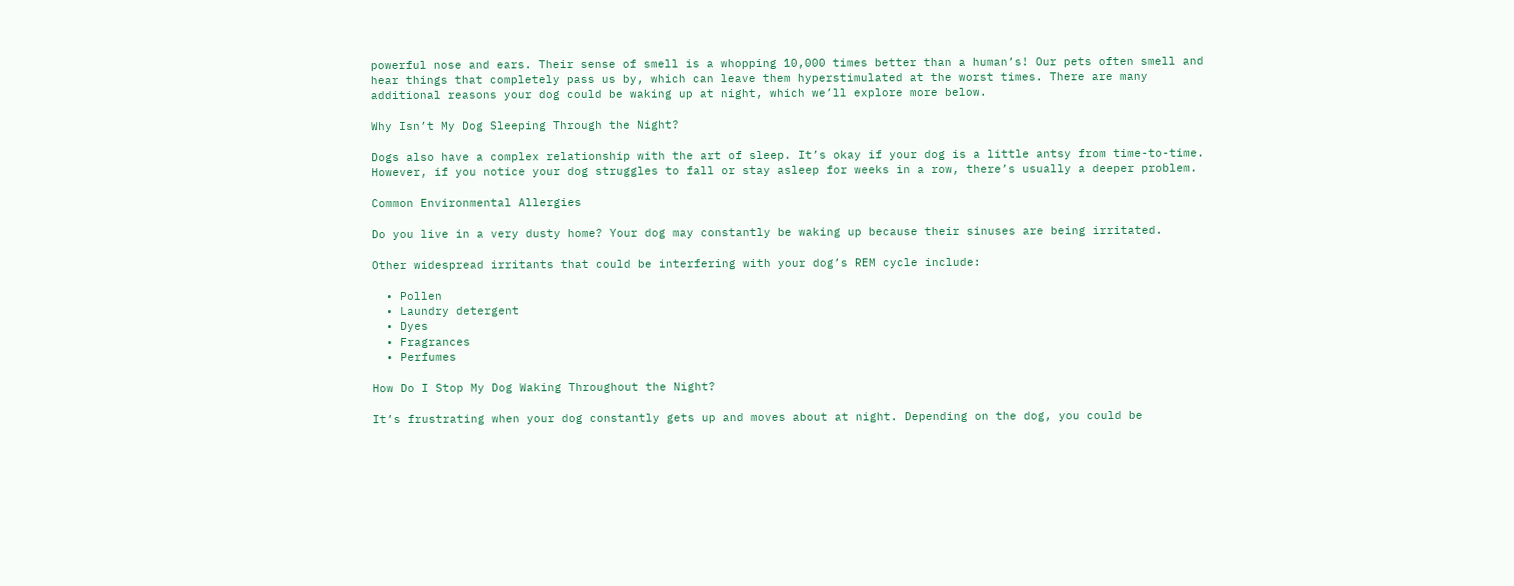powerful nose and ears. Their sense of smell is a whopping 10,000 times better than a human’s! Our pets often smell and hear things that completely pass us by, which can leave them hyperstimulated at the worst times. There are many additional reasons your dog could be waking up at night, which we’ll explore more below.

Why Isn’t My Dog Sleeping Through the Night?

Dogs also have a complex relationship with the art of sleep. It’s okay if your dog is a little antsy from time-to-time. However, if you notice your dog struggles to fall or stay asleep for weeks in a row, there’s usually a deeper problem.

Common Environmental Allergies

Do you live in a very dusty home? Your dog may constantly be waking up because their sinuses are being irritated.

Other widespread irritants that could be interfering with your dog’s REM cycle include:

  • Pollen
  • Laundry detergent
  • Dyes
  • Fragrances
  • Perfumes

How Do I Stop My Dog Waking Throughout the Night?

It’s frustrating when your dog constantly gets up and moves about at night. Depending on the dog, you could be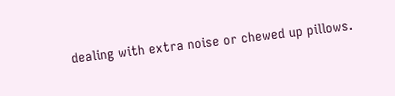dealing with extra noise or chewed up pillows.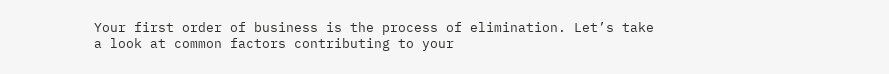Your first order of business is the process of elimination. Let’s take a look at common factors contributing to your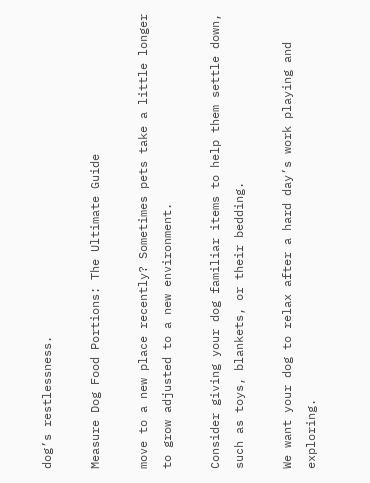dog’s restlessness.

Measure Dog Food Portions: The Ultimate Guide

move to a new place recently? Sometimes pets take a little longer to grow adjusted to a new environment.

Consider giving your dog familiar items to help them settle down, such as toys, blankets, or their bedding.

We want your dog to relax after a hard day’s work playing and exploring.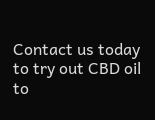Contact us today to try out CBD oil to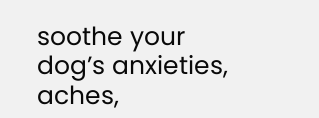soothe your dog’s anxieties, aches,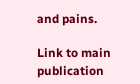and pains.

Link to main publication